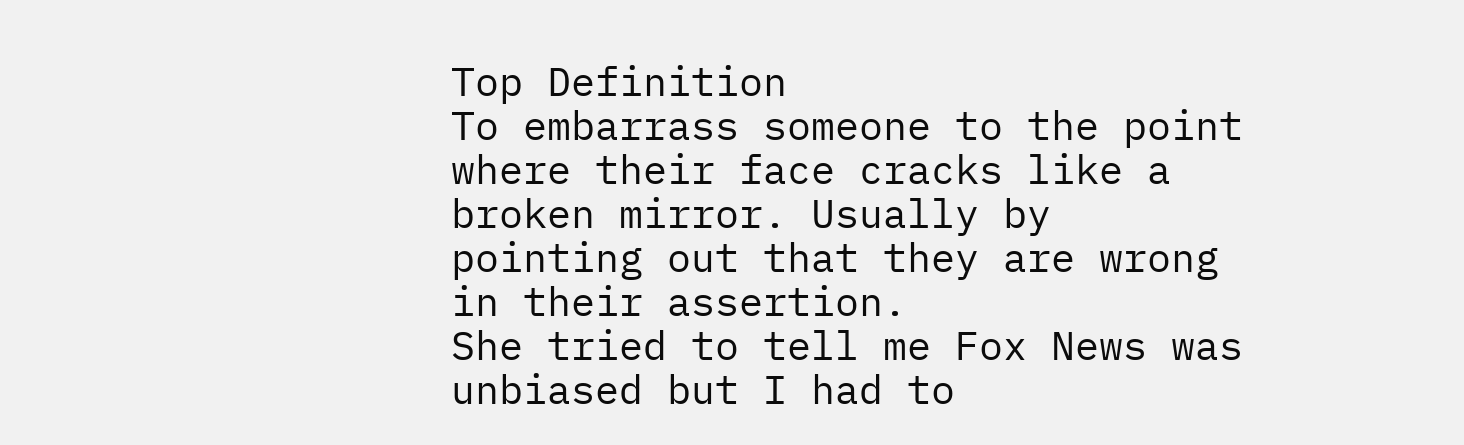Top Definition
To embarrass someone to the point where their face cracks like a broken mirror. Usually by pointing out that they are wrong in their assertion.
She tried to tell me Fox News was unbiased but I had to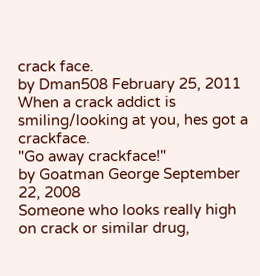crack face.
by Dman508 February 25, 2011
When a crack addict is smiling/looking at you, hes got a crackface.
"Go away crackface!"
by Goatman George September 22, 2008
Someone who looks really high on crack or similar drug,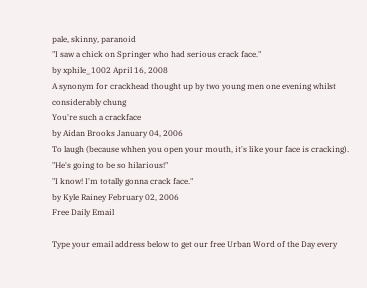pale, skinny, paranoid
"I saw a chick on Springer who had serious crack face."
by xphile_1002 April 16, 2008
A synonym for crackhead thought up by two young men one evening whilst considerably chung
You're such a crackface
by Aidan Brooks January 04, 2006
To laugh (because whhen you open your mouth, it's like your face is cracking).
"He's going to be so hilarious!"
"I know! I'm totally gonna crack face."
by Kyle Rainey February 02, 2006
Free Daily Email

Type your email address below to get our free Urban Word of the Day every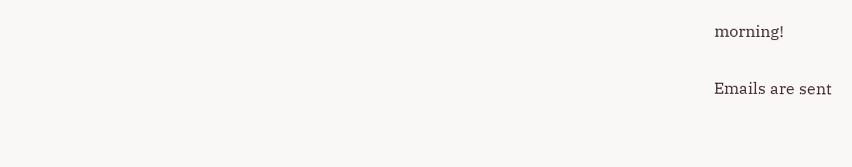morning!

Emails are sent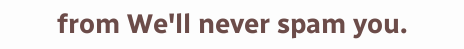from We'll never spam you.